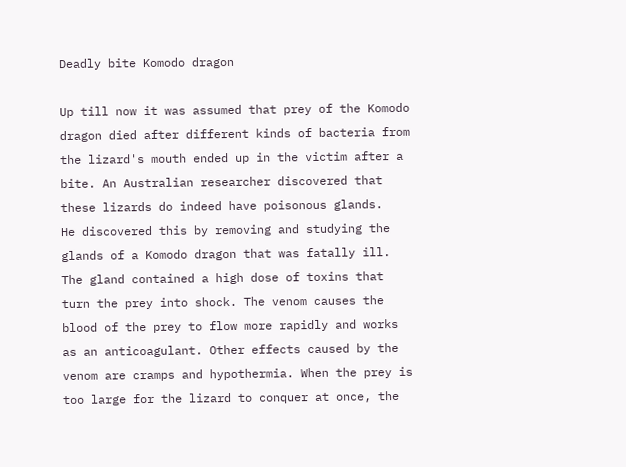Deadly bite Komodo dragon

Up till now it was assumed that prey of the Komodo dragon died after different kinds of bacteria from the lizard's mouth ended up in the victim after a bite. An Australian researcher discovered that these lizards do indeed have poisonous glands.
He discovered this by removing and studying the glands of a Komodo dragon that was fatally ill. The gland contained a high dose of toxins that turn the prey into shock. The venom causes the blood of the prey to flow more rapidly and works as an anticoagulant. Other effects caused by the venom are cramps and hypothermia. When the prey is too large for the lizard to conquer at once, the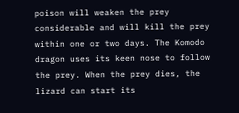poison will weaken the prey considerable and will kill the prey within one or two days. The Komodo dragon uses its keen nose to follow the prey. When the prey dies, the lizard can start its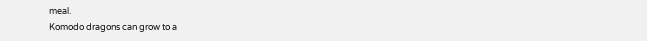meal.
Komodo dragons can grow to a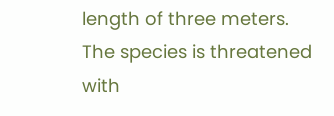length of three meters. The species is threatened with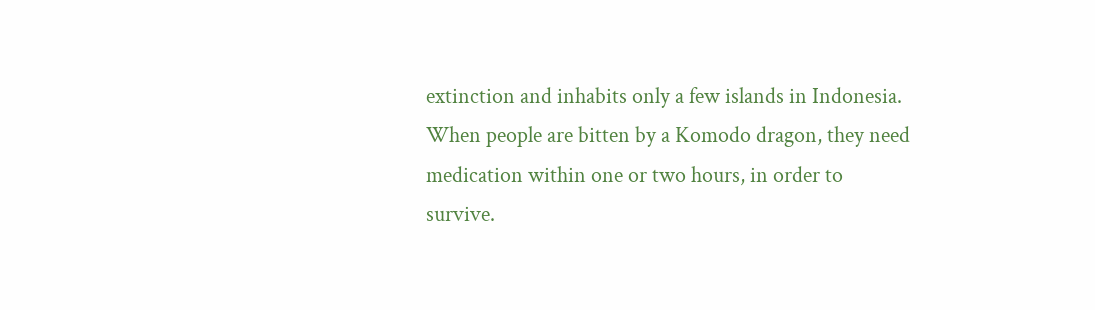extinction and inhabits only a few islands in Indonesia. When people are bitten by a Komodo dragon, they need medication within one or two hours, in order to survive.